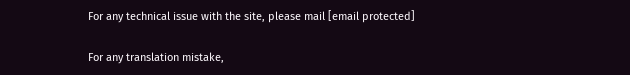For any technical issue with the site, please mail [email protected]

For any translation mistake,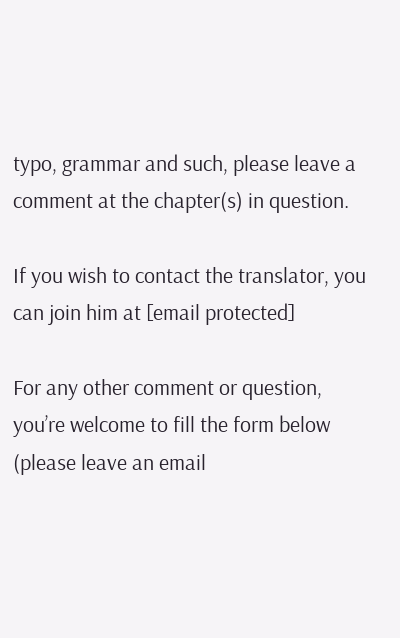typo, grammar and such, please leave a comment at the chapter(s) in question.

If you wish to contact the translator, you can join him at [email protected]

For any other comment or question, you’re welcome to fill the form below (please leave an email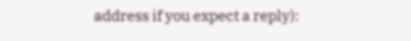address if you expect a reply):